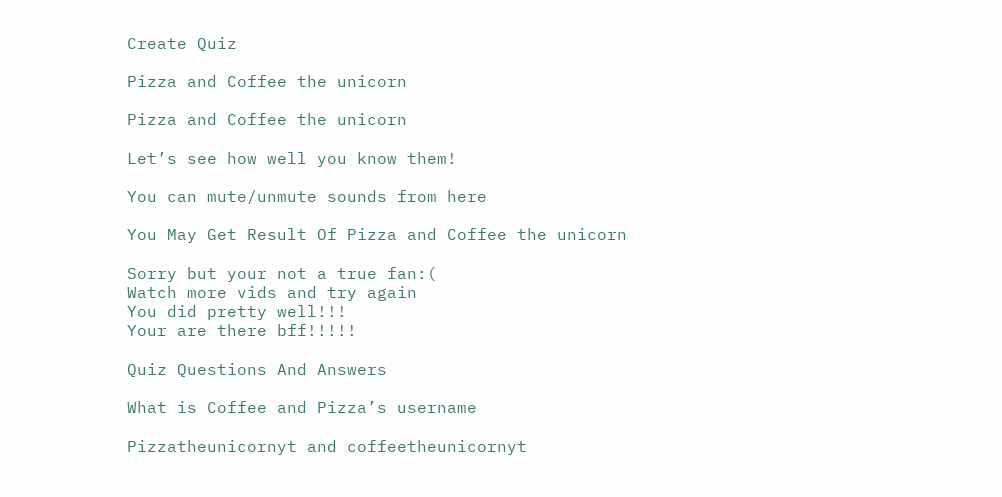Create Quiz

Pizza and Coffee the unicorn

Pizza and Coffee the unicorn

Let’s see how well you know them!

You can mute/unmute sounds from here

You May Get Result Of Pizza and Coffee the unicorn

Sorry but your not a true fan:(
Watch more vids and try again
You did pretty well!!!
Your are there bff!!!!!

Quiz Questions And Answers

What is Coffee and Pizza’s username

Pizzatheunicornyt and coffeetheunicornyt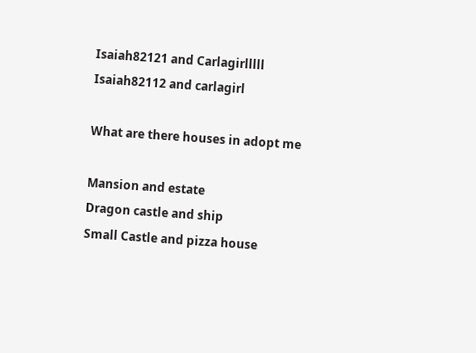Isaiah82121 and Carlagirlllll
Isaiah82112 and carlagirl

What are there houses in adopt me

Mansion and estate
Dragon castle and ship
Small Castle and pizza house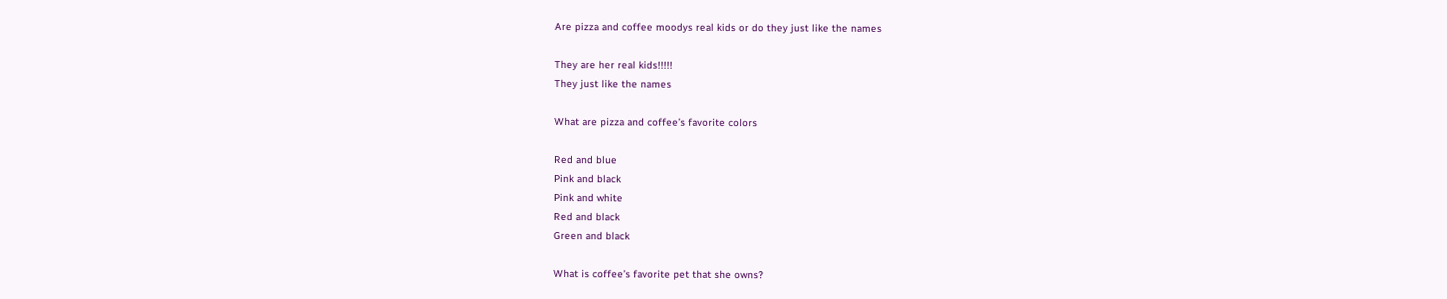Are pizza and coffee moodys real kids or do they just like the names

They are her real kids!!!!!
They just like the names

What are pizza and coffee’s favorite colors

Red and blue
Pink and black
Pink and white
Red and black
Green and black

What is coffee’s favorite pet that she owns?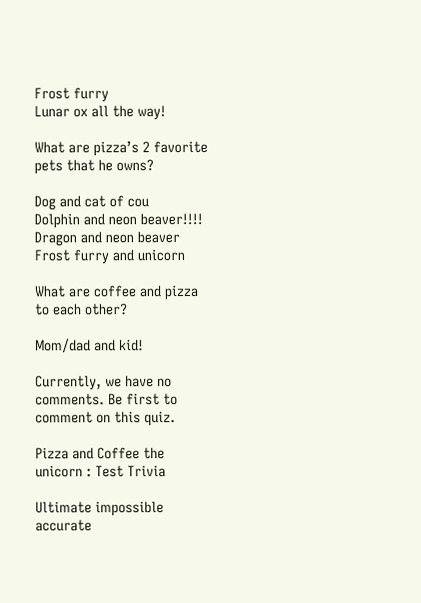Frost furry
Lunar ox all the way!

What are pizza’s 2 favorite pets that he owns?

Dog and cat of cou
Dolphin and neon beaver!!!!
Dragon and neon beaver
Frost furry and unicorn

What are coffee and pizza to each other?

Mom/dad and kid!

Currently, we have no comments. Be first to comment on this quiz.

Pizza and Coffee the unicorn : Test Trivia

Ultimate impossible accurate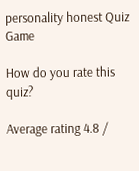personality honest Quiz Game

How do you rate this quiz?

Average rating 4.8 /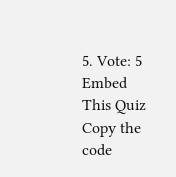5. Vote: 5
Embed This Quiz
Copy the code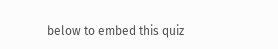below to embed this quiz